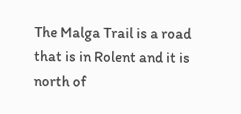The Malga Trail is a road that is in Rolent and it is north of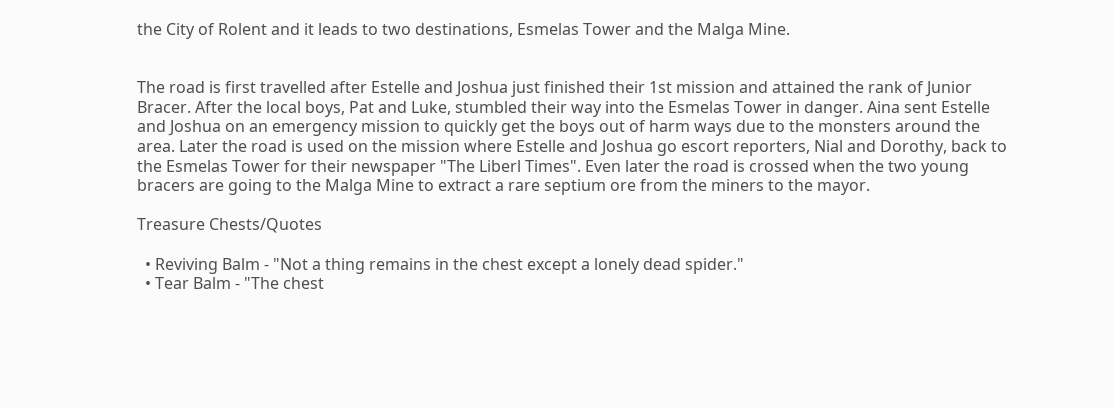the City of Rolent and it leads to two destinations, Esmelas Tower and the Malga Mine.


The road is first travelled after Estelle and Joshua just finished their 1st mission and attained the rank of Junior Bracer. After the local boys, Pat and Luke, stumbled their way into the Esmelas Tower in danger. Aina sent Estelle and Joshua on an emergency mission to quickly get the boys out of harm ways due to the monsters around the area. Later the road is used on the mission where Estelle and Joshua go escort reporters, Nial and Dorothy, back to the Esmelas Tower for their newspaper "The Liberl Times". Even later the road is crossed when the two young bracers are going to the Malga Mine to extract a rare septium ore from the miners to the mayor.

Treasure Chests/Quotes

  • Reviving Balm - "Not a thing remains in the chest except a lonely dead spider."
  • Tear Balm - "The chest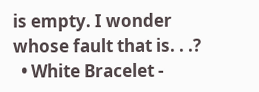is empty. I wonder whose fault that is. . .?
  • White Bracelet -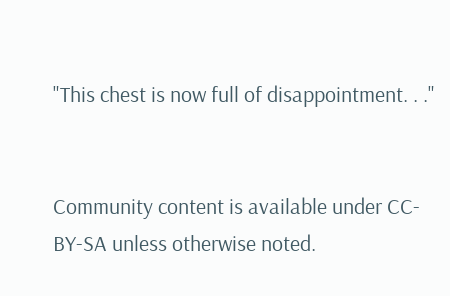"This chest is now full of disappointment. . ."


Community content is available under CC-BY-SA unless otherwise noted.